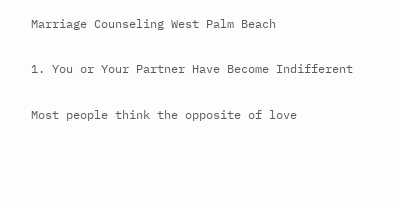Marriage Counseling West Palm Beach

1. You or Your Partner Have Become Indifferent

Most people think the opposite of love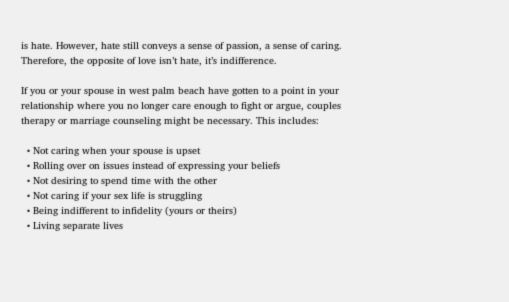is hate. However, hate still conveys a sense of passion, a sense of caring. Therefore, the opposite of love isn’t hate, it’s indifference.

If you or your spouse in west palm beach have gotten to a point in your relationship where you no longer care enough to fight or argue, couples therapy or marriage counseling might be necessary. This includes:

  • Not caring when your spouse is upset
  • Rolling over on issues instead of expressing your beliefs
  • Not desiring to spend time with the other
  • Not caring if your sex life is struggling
  • Being indifferent to infidelity (yours or theirs)
  • Living separate lives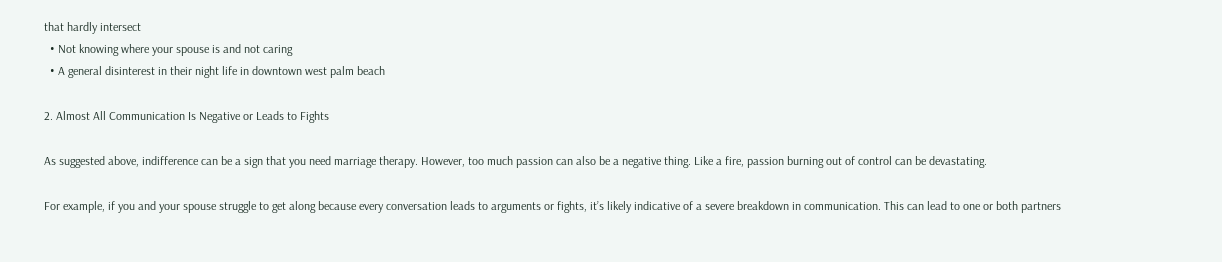that hardly intersect
  • Not knowing where your spouse is and not caring
  • A general disinterest in their night life in downtown west palm beach

2. Almost All Communication Is Negative or Leads to Fights

As suggested above, indifference can be a sign that you need marriage therapy. However, too much passion can also be a negative thing. Like a fire, passion burning out of control can be devastating.

For example, if you and your spouse struggle to get along because every conversation leads to arguments or fights, it’s likely indicative of a severe breakdown in communication. This can lead to one or both partners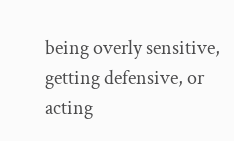being overly sensitive, getting defensive, or acting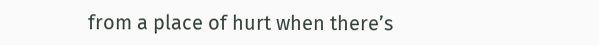from a place of hurt when there’s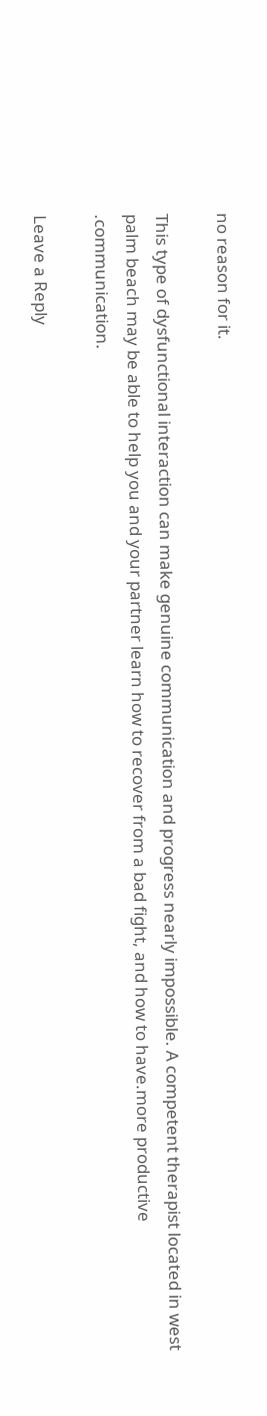no reason for it.

This type of dysfunctional interaction can make genuine communication and progress nearly impossible. A competent therapist located in west palm beach may be able to help you and your partner learn how to recover from a bad fight, and how to have.more productive .communication.

Leave a Reply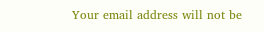Your email address will not be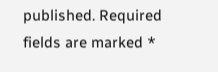published. Required fields are marked *